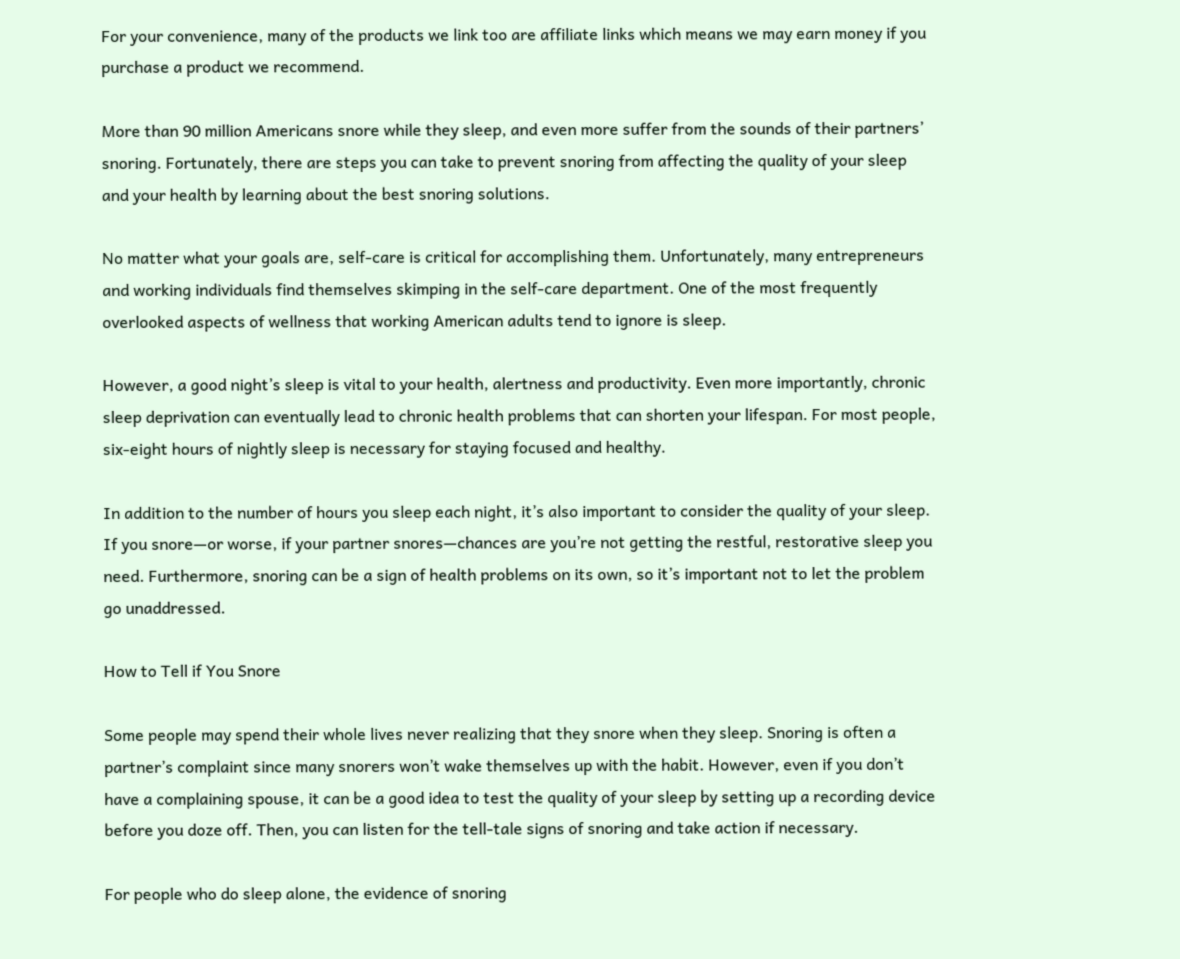For your convenience, many of the products we link too are affiliate links which means we may earn money if you purchase a product we recommend.

More than 90 million Americans snore while they sleep, and even more suffer from the sounds of their partners’ snoring. Fortunately, there are steps you can take to prevent snoring from affecting the quality of your sleep and your health by learning about the best snoring solutions.

No matter what your goals are, self-care is critical for accomplishing them. Unfortunately, many entrepreneurs and working individuals find themselves skimping in the self-care department. One of the most frequently overlooked aspects of wellness that working American adults tend to ignore is sleep.

However, a good night’s sleep is vital to your health, alertness and productivity. Even more importantly, chronic sleep deprivation can eventually lead to chronic health problems that can shorten your lifespan. For most people, six-eight hours of nightly sleep is necessary for staying focused and healthy.

In addition to the number of hours you sleep each night, it’s also important to consider the quality of your sleep. If you snore—or worse, if your partner snores—chances are you’re not getting the restful, restorative sleep you need. Furthermore, snoring can be a sign of health problems on its own, so it’s important not to let the problem go unaddressed.

How to Tell if You Snore

Some people may spend their whole lives never realizing that they snore when they sleep. Snoring is often a partner’s complaint since many snorers won’t wake themselves up with the habit. However, even if you don’t have a complaining spouse, it can be a good idea to test the quality of your sleep by setting up a recording device before you doze off. Then, you can listen for the tell-tale signs of snoring and take action if necessary.

For people who do sleep alone, the evidence of snoring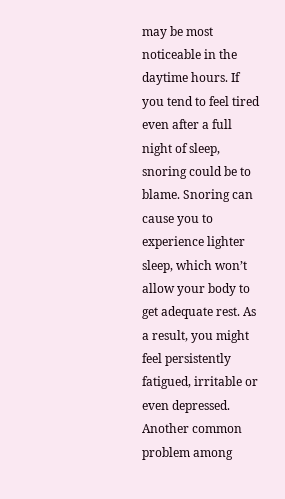may be most noticeable in the daytime hours. If you tend to feel tired even after a full night of sleep, snoring could be to blame. Snoring can cause you to experience lighter sleep, which won’t allow your body to get adequate rest. As a result, you might feel persistently fatigued, irritable or even depressed. Another common problem among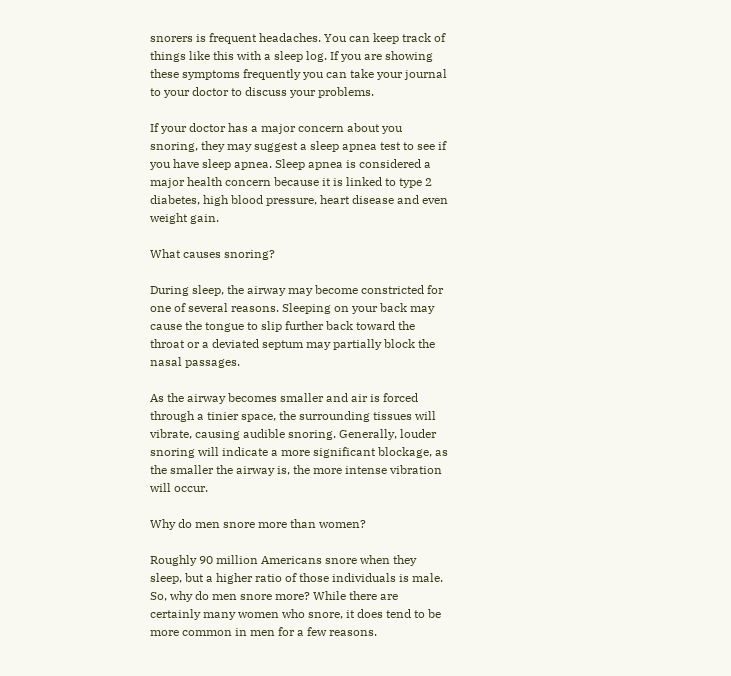snorers is frequent headaches. You can keep track of things like this with a sleep log. If you are showing these symptoms frequently you can take your journal to your doctor to discuss your problems.

If your doctor has a major concern about you snoring, they may suggest a sleep apnea test to see if you have sleep apnea. Sleep apnea is considered a major health concern because it is linked to type 2 diabetes, high blood pressure, heart disease and even weight gain.

What causes snoring?

During sleep, the airway may become constricted for one of several reasons. Sleeping on your back may cause the tongue to slip further back toward the throat or a deviated septum may partially block the nasal passages.

As the airway becomes smaller and air is forced through a tinier space, the surrounding tissues will vibrate, causing audible snoring. Generally, louder snoring will indicate a more significant blockage, as the smaller the airway is, the more intense vibration will occur.

Why do men snore more than women?

Roughly 90 million Americans snore when they sleep, but a higher ratio of those individuals is male. So, why do men snore more? While there are certainly many women who snore, it does tend to be more common in men for a few reasons.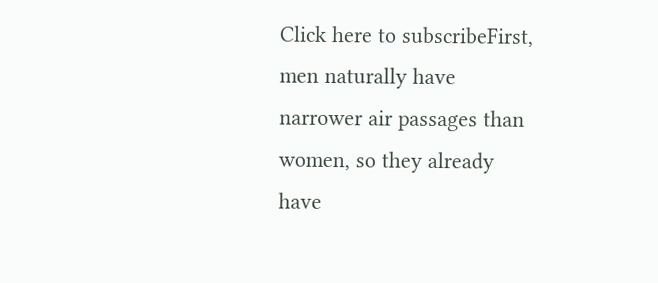Click here to subscribeFirst, men naturally have narrower air passages than women, so they already have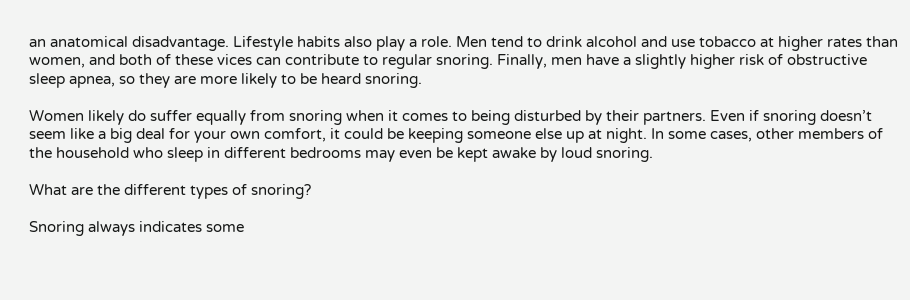an anatomical disadvantage. Lifestyle habits also play a role. Men tend to drink alcohol and use tobacco at higher rates than women, and both of these vices can contribute to regular snoring. Finally, men have a slightly higher risk of obstructive sleep apnea, so they are more likely to be heard snoring.

Women likely do suffer equally from snoring when it comes to being disturbed by their partners. Even if snoring doesn’t seem like a big deal for your own comfort, it could be keeping someone else up at night. In some cases, other members of the household who sleep in different bedrooms may even be kept awake by loud snoring.

What are the different types of snoring?

Snoring always indicates some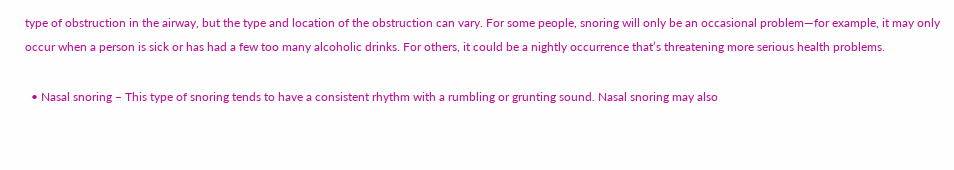type of obstruction in the airway, but the type and location of the obstruction can vary. For some people, snoring will only be an occasional problem—for example, it may only occur when a person is sick or has had a few too many alcoholic drinks. For others, it could be a nightly occurrence that’s threatening more serious health problems.

  • Nasal snoring – This type of snoring tends to have a consistent rhythm with a rumbling or grunting sound. Nasal snoring may also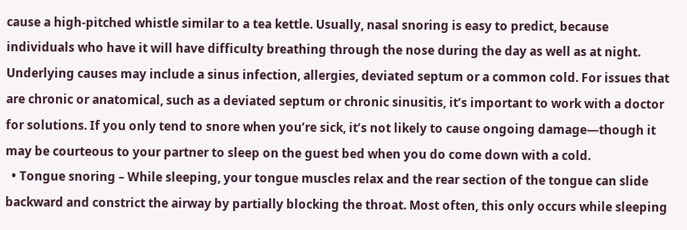cause a high-pitched whistle similar to a tea kettle. Usually, nasal snoring is easy to predict, because individuals who have it will have difficulty breathing through the nose during the day as well as at night. Underlying causes may include a sinus infection, allergies, deviated septum or a common cold. For issues that are chronic or anatomical, such as a deviated septum or chronic sinusitis, it’s important to work with a doctor for solutions. If you only tend to snore when you’re sick, it’s not likely to cause ongoing damage—though it may be courteous to your partner to sleep on the guest bed when you do come down with a cold.
  • Tongue snoring – While sleeping, your tongue muscles relax and the rear section of the tongue can slide backward and constrict the airway by partially blocking the throat. Most often, this only occurs while sleeping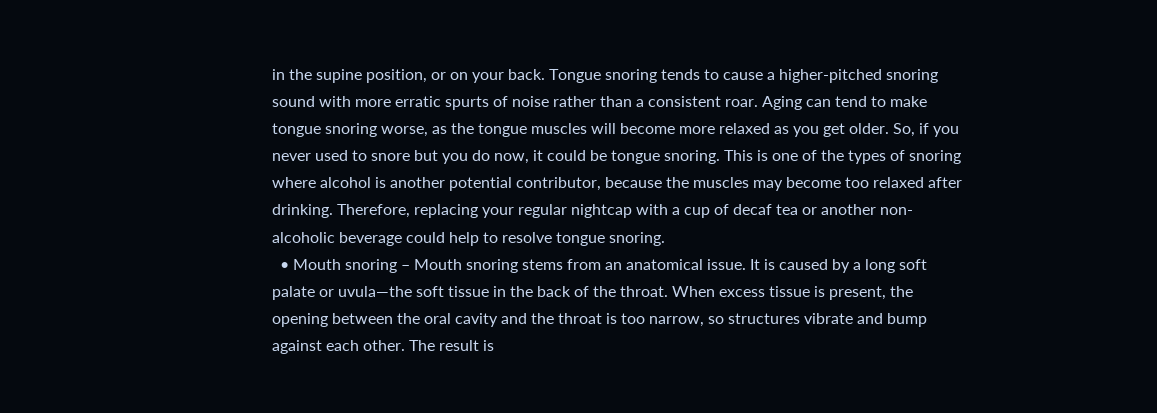in the supine position, or on your back. Tongue snoring tends to cause a higher-pitched snoring sound with more erratic spurts of noise rather than a consistent roar. Aging can tend to make tongue snoring worse, as the tongue muscles will become more relaxed as you get older. So, if you never used to snore but you do now, it could be tongue snoring. This is one of the types of snoring where alcohol is another potential contributor, because the muscles may become too relaxed after drinking. Therefore, replacing your regular nightcap with a cup of decaf tea or another non-alcoholic beverage could help to resolve tongue snoring.
  • Mouth snoring – Mouth snoring stems from an anatomical issue. It is caused by a long soft palate or uvula—the soft tissue in the back of the throat. When excess tissue is present, the opening between the oral cavity and the throat is too narrow, so structures vibrate and bump against each other. The result is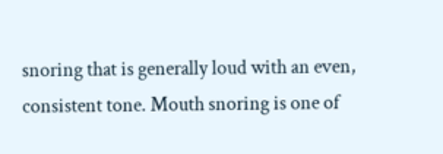snoring that is generally loud with an even, consistent tone. Mouth snoring is one of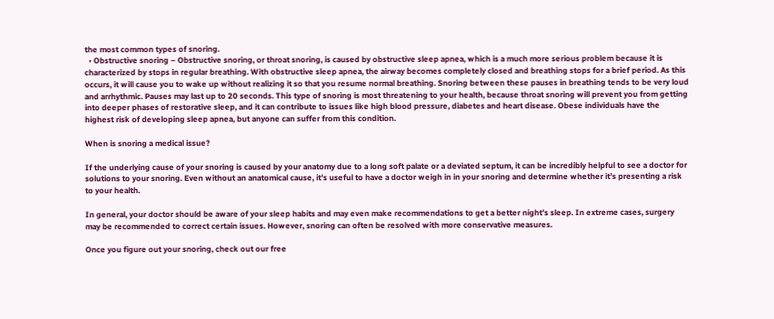the most common types of snoring.
  • Obstructive snoring – Obstructive snoring, or throat snoring, is caused by obstructive sleep apnea, which is a much more serious problem because it is characterized by stops in regular breathing. With obstructive sleep apnea, the airway becomes completely closed and breathing stops for a brief period. As this occurs, it will cause you to wake up without realizing it so that you resume normal breathing. Snoring between these pauses in breathing tends to be very loud and arrhythmic. Pauses may last up to 20 seconds. This type of snoring is most threatening to your health, because throat snoring will prevent you from getting into deeper phases of restorative sleep, and it can contribute to issues like high blood pressure, diabetes and heart disease. Obese individuals have the highest risk of developing sleep apnea, but anyone can suffer from this condition.

When is snoring a medical issue?

If the underlying cause of your snoring is caused by your anatomy due to a long soft palate or a deviated septum, it can be incredibly helpful to see a doctor for solutions to your snoring. Even without an anatomical cause, it’s useful to have a doctor weigh in in your snoring and determine whether it’s presenting a risk to your health.

In general, your doctor should be aware of your sleep habits and may even make recommendations to get a better night’s sleep. In extreme cases, surgery may be recommended to correct certain issues. However, snoring can often be resolved with more conservative measures.

Once you figure out your snoring, check out our free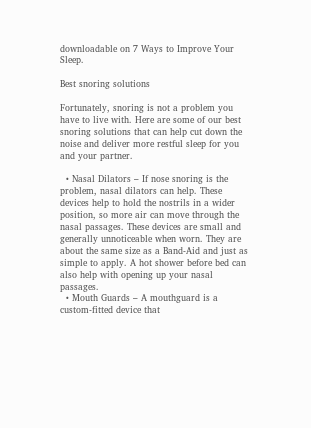downloadable on 7 Ways to Improve Your Sleep.

Best snoring solutions

Fortunately, snoring is not a problem you have to live with. Here are some of our best snoring solutions that can help cut down the noise and deliver more restful sleep for you and your partner.

  • Nasal Dilators – If nose snoring is the problem, nasal dilators can help. These devices help to hold the nostrils in a wider position, so more air can move through the nasal passages. These devices are small and generally unnoticeable when worn. They are about the same size as a Band-Aid and just as simple to apply. A hot shower before bed can also help with opening up your nasal passages.
  • Mouth Guards – A mouthguard is a custom-fitted device that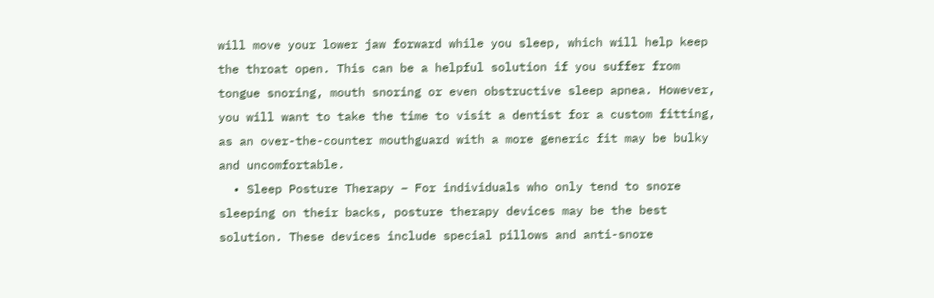will move your lower jaw forward while you sleep, which will help keep the throat open. This can be a helpful solution if you suffer from tongue snoring, mouth snoring or even obstructive sleep apnea. However, you will want to take the time to visit a dentist for a custom fitting, as an over-the-counter mouthguard with a more generic fit may be bulky and uncomfortable.
  • Sleep Posture Therapy – For individuals who only tend to snore sleeping on their backs, posture therapy devices may be the best solution. These devices include special pillows and anti-snore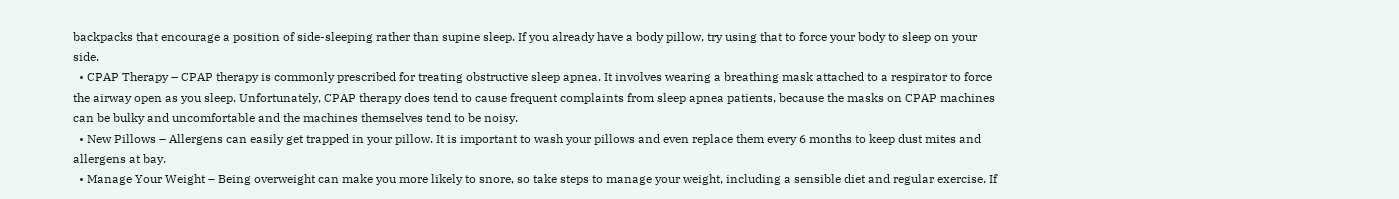backpacks that encourage a position of side-sleeping rather than supine sleep. If you already have a body pillow, try using that to force your body to sleep on your side.
  • CPAP Therapy – CPAP therapy is commonly prescribed for treating obstructive sleep apnea. It involves wearing a breathing mask attached to a respirator to force the airway open as you sleep. Unfortunately, CPAP therapy does tend to cause frequent complaints from sleep apnea patients, because the masks on CPAP machines can be bulky and uncomfortable and the machines themselves tend to be noisy.
  • New Pillows – Allergens can easily get trapped in your pillow. It is important to wash your pillows and even replace them every 6 months to keep dust mites and allergens at bay.
  • Manage Your Weight – Being overweight can make you more likely to snore, so take steps to manage your weight, including a sensible diet and regular exercise. If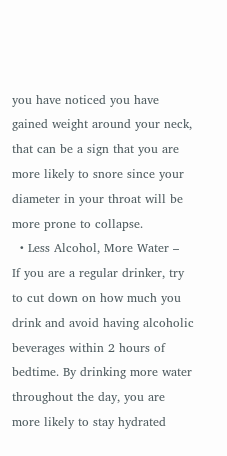you have noticed you have gained weight around your neck, that can be a sign that you are more likely to snore since your diameter in your throat will be more prone to collapse.
  • Less Alcohol, More Water –  If you are a regular drinker, try to cut down on how much you drink and avoid having alcoholic beverages within 2 hours of bedtime. By drinking more water throughout the day, you are more likely to stay hydrated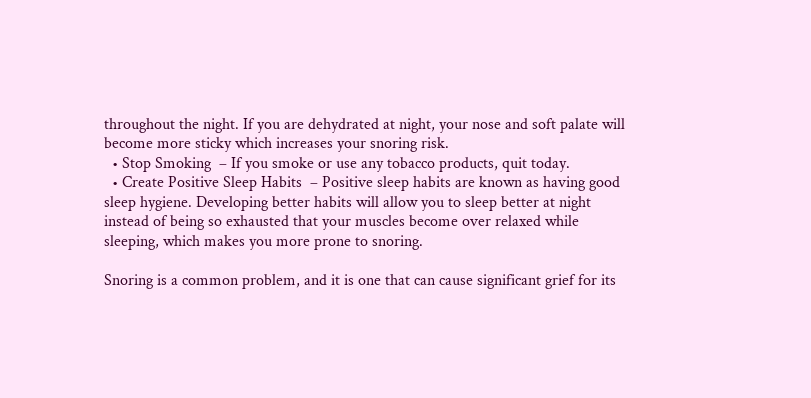throughout the night. If you are dehydrated at night, your nose and soft palate will become more sticky which increases your snoring risk.
  • Stop Smoking  – If you smoke or use any tobacco products, quit today.
  • Create Positive Sleep Habits  – Positive sleep habits are known as having good sleep hygiene. Developing better habits will allow you to sleep better at night instead of being so exhausted that your muscles become over relaxed while sleeping, which makes you more prone to snoring.

Snoring is a common problem, and it is one that can cause significant grief for its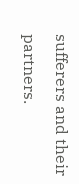sufferers and their partners.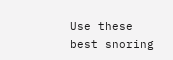Use these best snoring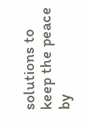solutions to keep the peace by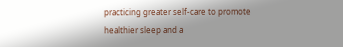practicing greater self-care to promote healthier sleep and a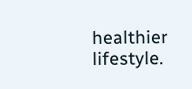healthier lifestyle.